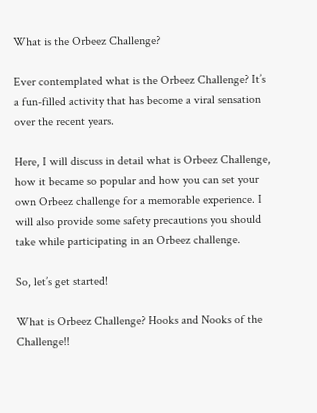What is the Orbeez Challenge?

Ever contemplated what is the Orbeez Challenge? It’s a fun-filled activity that has become a viral sensation over the recent years.

Here, I will discuss in detail what is Orbeez Challenge, how it became so popular and how you can set your own Orbeez challenge for a memorable experience. I will also provide some safety precautions you should take while participating in an Orbeez challenge.

So, let’s get started!

What is Orbeez Challenge? Hooks and Nooks of the Challenge!!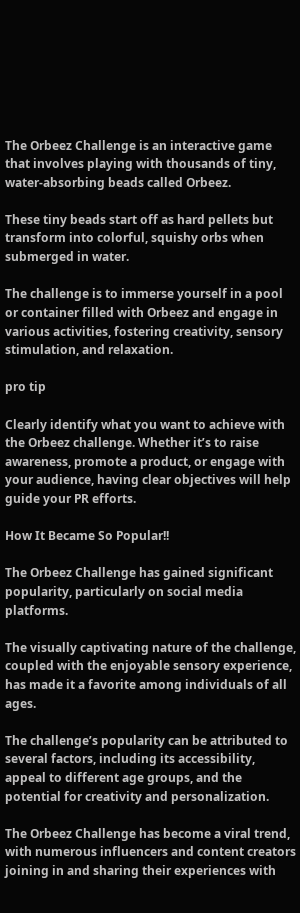The Orbeez Challenge is an interactive game that involves playing with thousands of tiny, water-absorbing beads called Orbeez.

These tiny beads start off as hard pellets but transform into colorful, squishy orbs when submerged in water.

The challenge is to immerse yourself in a pool or container filled with Orbeez and engage in various activities, fostering creativity, sensory stimulation, and relaxation.

pro tip

Clearly identify what you want to achieve with the Orbeez challenge. Whether it’s to raise awareness, promote a product, or engage with your audience, having clear objectives will help guide your PR efforts.

How It Became So Popular!!

The Orbeez Challenge has gained significant popularity, particularly on social media platforms.

The visually captivating nature of the challenge, coupled with the enjoyable sensory experience, has made it a favorite among individuals of all ages.

The challenge’s popularity can be attributed to several factors, including its accessibility, appeal to different age groups, and the potential for creativity and personalization.

The Orbeez Challenge has become a viral trend, with numerous influencers and content creators joining in and sharing their experiences with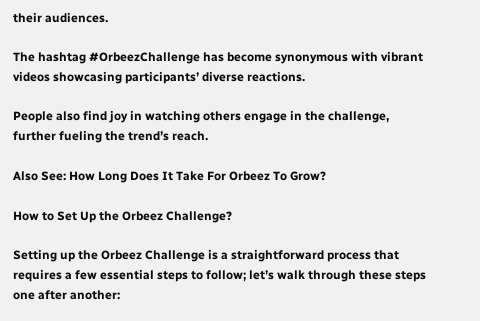their audiences.

The hashtag #OrbeezChallenge has become synonymous with vibrant videos showcasing participants’ diverse reactions.

People also find joy in watching others engage in the challenge, further fueling the trend’s reach.

Also See: How Long Does It Take For Orbeez To Grow?

How to Set Up the Orbeez Challenge?

Setting up the Orbeez Challenge is a straightforward process that requires a few essential steps to follow; let’s walk through these steps one after another: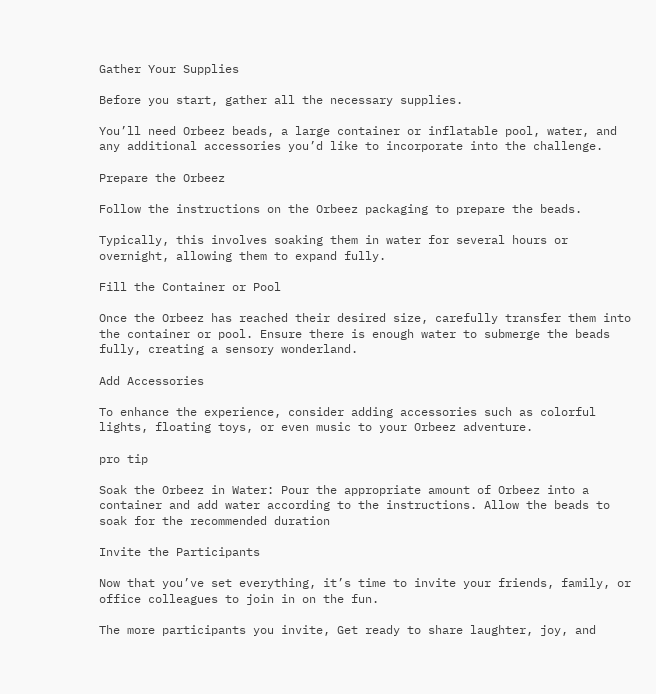Gather Your Supplies

Before you start, gather all the necessary supplies.

You’ll need Orbeez beads, a large container or inflatable pool, water, and any additional accessories you’d like to incorporate into the challenge.

Prepare the Orbeez

Follow the instructions on the Orbeez packaging to prepare the beads.

Typically, this involves soaking them in water for several hours or overnight, allowing them to expand fully.

Fill the Container or Pool

Once the Orbeez has reached their desired size, carefully transfer them into the container or pool. Ensure there is enough water to submerge the beads fully, creating a sensory wonderland.

Add Accessories

To enhance the experience, consider adding accessories such as colorful lights, floating toys, or even music to your Orbeez adventure.

pro tip

Soak the Orbeez in Water: Pour the appropriate amount of Orbeez into a container and add water according to the instructions. Allow the beads to soak for the recommended duration

Invite the Participants

Now that you’ve set everything, it’s time to invite your friends, family, or office colleagues to join in on the fun.

The more participants you invite, Get ready to share laughter, joy, and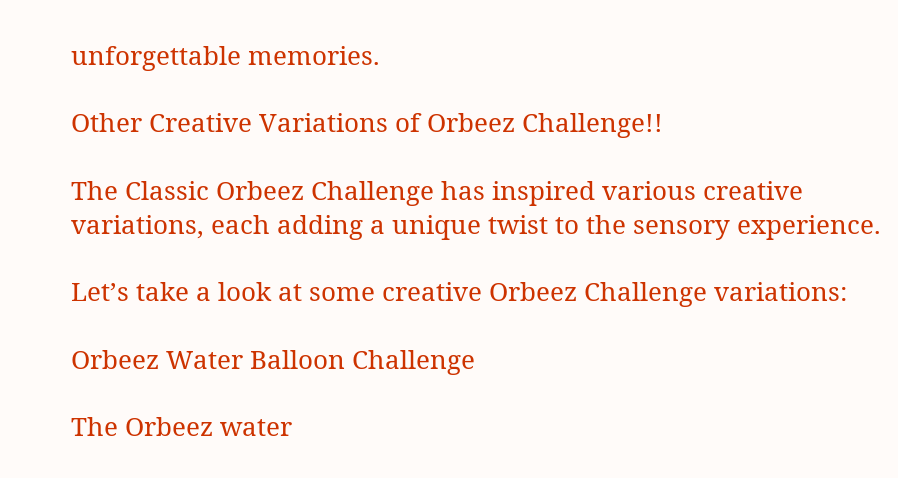unforgettable memories.

Other Creative Variations of Orbeez Challenge!!

The Classic Orbeez Challenge has inspired various creative variations, each adding a unique twist to the sensory experience.

Let’s take a look at some creative Orbeez Challenge variations:

Orbeez Water Balloon Challenge

The Orbeez water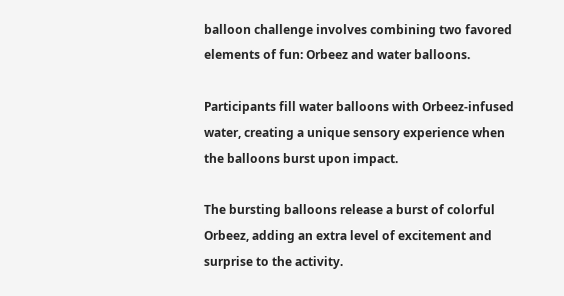balloon challenge involves combining two favored elements of fun: Orbeez and water balloons.

Participants fill water balloons with Orbeez-infused water, creating a unique sensory experience when the balloons burst upon impact.

The bursting balloons release a burst of colorful Orbeez, adding an extra level of excitement and surprise to the activity.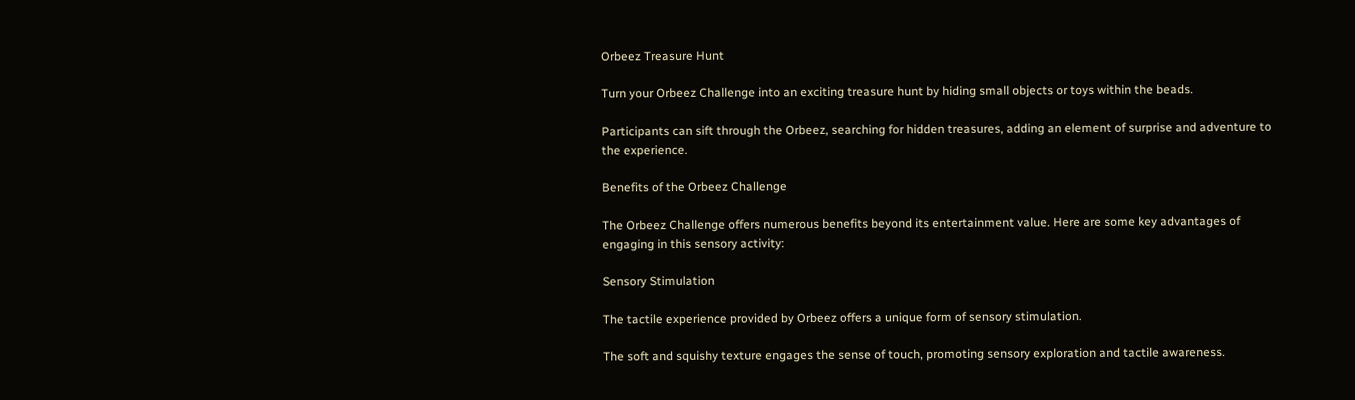Orbeez Treasure Hunt

Turn your Orbeez Challenge into an exciting treasure hunt by hiding small objects or toys within the beads.

Participants can sift through the Orbeez, searching for hidden treasures, adding an element of surprise and adventure to the experience.

Benefits of the Orbeez Challenge

The Orbeez Challenge offers numerous benefits beyond its entertainment value. Here are some key advantages of engaging in this sensory activity:

Sensory Stimulation

The tactile experience provided by Orbeez offers a unique form of sensory stimulation.

The soft and squishy texture engages the sense of touch, promoting sensory exploration and tactile awareness.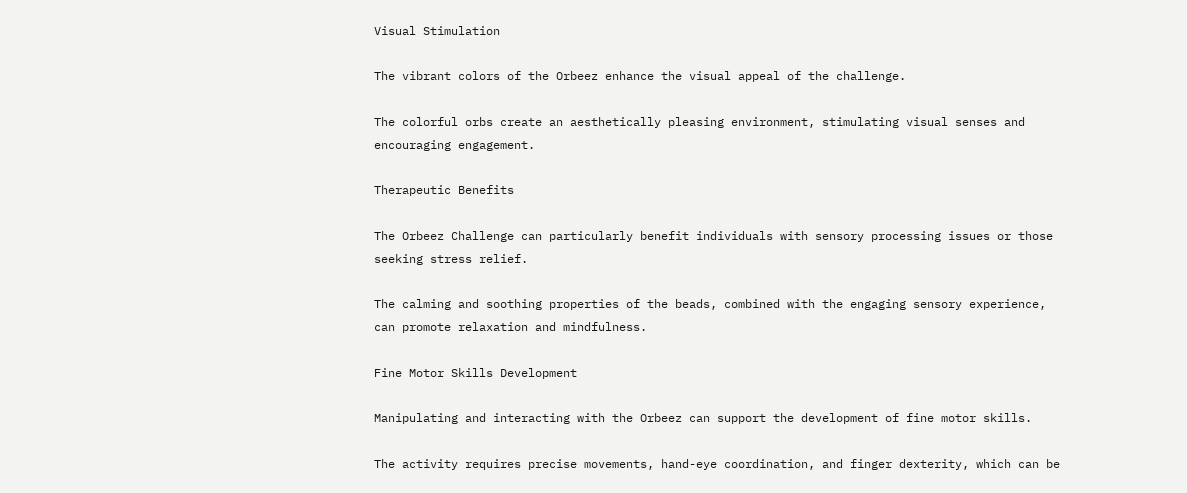Visual Stimulation

The vibrant colors of the Orbeez enhance the visual appeal of the challenge.

The colorful orbs create an aesthetically pleasing environment, stimulating visual senses and encouraging engagement.

Therapeutic Benefits

The Orbeez Challenge can particularly benefit individuals with sensory processing issues or those seeking stress relief.

The calming and soothing properties of the beads, combined with the engaging sensory experience, can promote relaxation and mindfulness.

Fine Motor Skills Development

Manipulating and interacting with the Orbeez can support the development of fine motor skills.

The activity requires precise movements, hand-eye coordination, and finger dexterity, which can be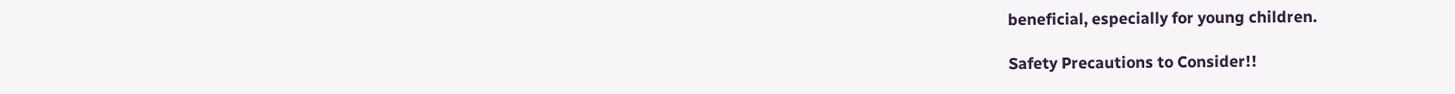beneficial, especially for young children.

Safety Precautions to Consider!!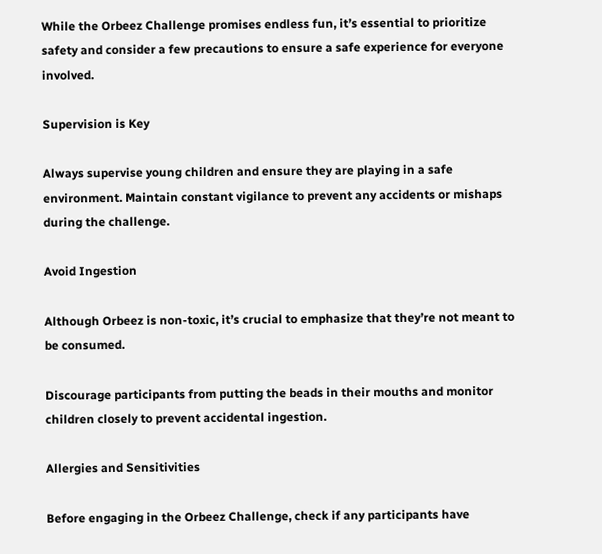While the Orbeez Challenge promises endless fun, it’s essential to prioritize safety and consider a few precautions to ensure a safe experience for everyone involved.

Supervision is Key

Always supervise young children and ensure they are playing in a safe environment. Maintain constant vigilance to prevent any accidents or mishaps during the challenge.

Avoid Ingestion

Although Orbeez is non-toxic, it’s crucial to emphasize that they’re not meant to be consumed.

Discourage participants from putting the beads in their mouths and monitor children closely to prevent accidental ingestion.

Allergies and Sensitivities

Before engaging in the Orbeez Challenge, check if any participants have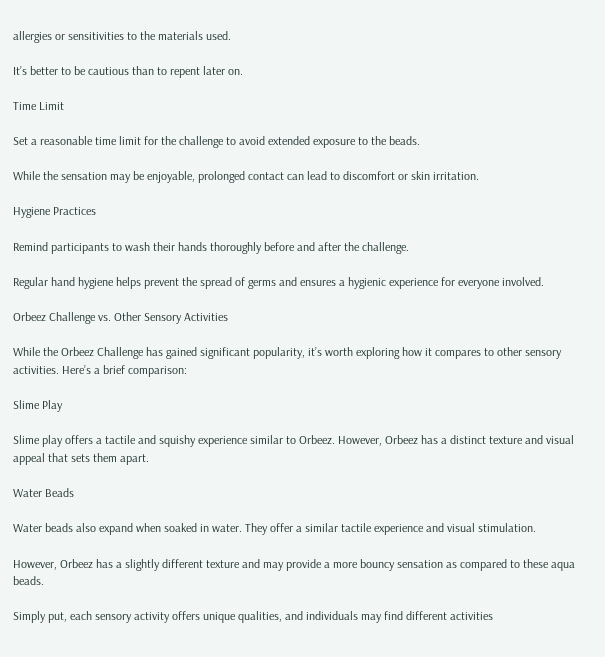allergies or sensitivities to the materials used.

It’s better to be cautious than to repent later on.

Time Limit

Set a reasonable time limit for the challenge to avoid extended exposure to the beads.

While the sensation may be enjoyable, prolonged contact can lead to discomfort or skin irritation.

Hygiene Practices

Remind participants to wash their hands thoroughly before and after the challenge.

Regular hand hygiene helps prevent the spread of germs and ensures a hygienic experience for everyone involved.

Orbeez Challenge vs. Other Sensory Activities

While the Orbeez Challenge has gained significant popularity, it’s worth exploring how it compares to other sensory activities. Here’s a brief comparison:

Slime Play

Slime play offers a tactile and squishy experience similar to Orbeez. However, Orbeez has a distinct texture and visual appeal that sets them apart.

Water Beads

Water beads also expand when soaked in water. They offer a similar tactile experience and visual stimulation.

However, Orbeez has a slightly different texture and may provide a more bouncy sensation as compared to these aqua beads.

Simply put, each sensory activity offers unique qualities, and individuals may find different activities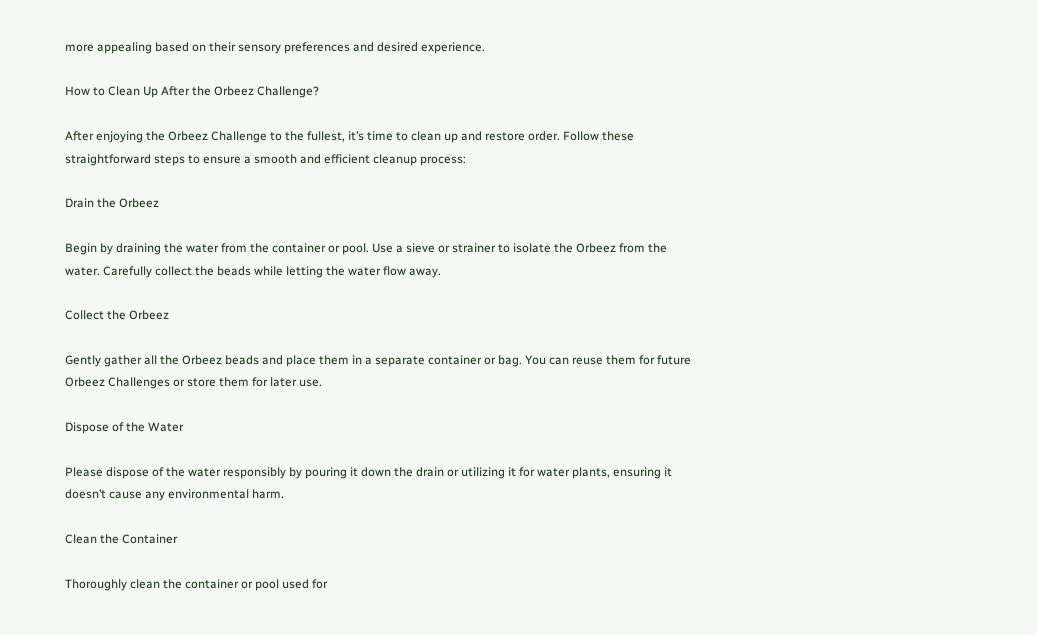more appealing based on their sensory preferences and desired experience.

How to Clean Up After the Orbeez Challenge?

After enjoying the Orbeez Challenge to the fullest, it’s time to clean up and restore order. Follow these straightforward steps to ensure a smooth and efficient cleanup process:

Drain the Orbeez

Begin by draining the water from the container or pool. Use a sieve or strainer to isolate the Orbeez from the water. Carefully collect the beads while letting the water flow away.

Collect the Orbeez

Gently gather all the Orbeez beads and place them in a separate container or bag. You can reuse them for future Orbeez Challenges or store them for later use.

Dispose of the Water

Please dispose of the water responsibly by pouring it down the drain or utilizing it for water plants, ensuring it doesn’t cause any environmental harm.

Clean the Container

Thoroughly clean the container or pool used for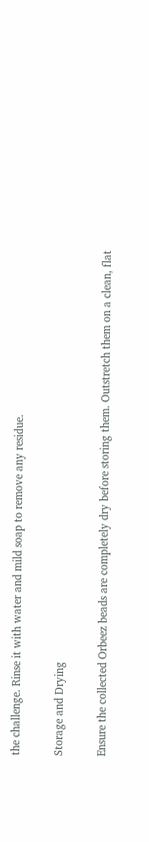the challenge. Rinse it with water and mild soap to remove any residue.

Storage and Drying

Ensure the collected Orbeez beads are completely dry before storing them. Outstretch them on a clean, flat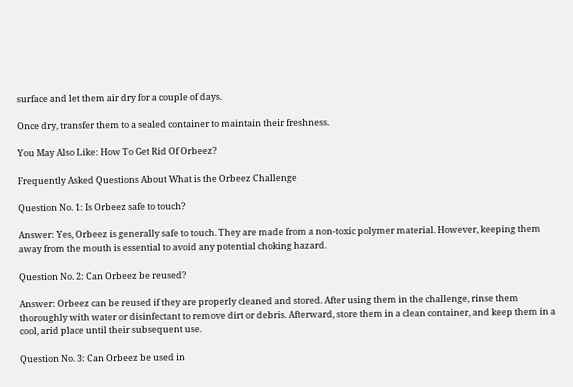surface and let them air dry for a couple of days.

Once dry, transfer them to a sealed container to maintain their freshness.

You May Also Like: How To Get Rid Of Orbeez?

Frequently Asked Questions About What is the Orbeez Challenge

Question No. 1: Is Orbeez safe to touch?

Answer: Yes, Orbeez is generally safe to touch. They are made from a non-toxic polymer material. However, keeping them away from the mouth is essential to avoid any potential choking hazard.

Question No. 2: Can Orbeez be reused?

Answer: Orbeez can be reused if they are properly cleaned and stored. After using them in the challenge, rinse them thoroughly with water or disinfectant to remove dirt or debris. Afterward, store them in a clean container, and keep them in a cool, arid place until their subsequent use.

Question No. 3: Can Orbeez be used in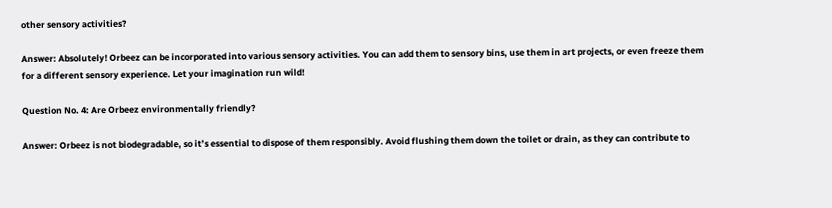other sensory activities?

Answer: Absolutely! Orbeez can be incorporated into various sensory activities. You can add them to sensory bins, use them in art projects, or even freeze them for a different sensory experience. Let your imagination run wild!

Question No. 4: Are Orbeez environmentally friendly?

Answer: Orbeez is not biodegradable, so it’s essential to dispose of them responsibly. Avoid flushing them down the toilet or drain, as they can contribute to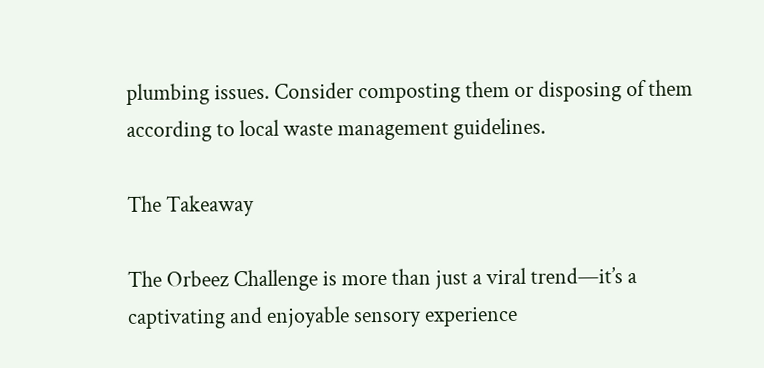plumbing issues. Consider composting them or disposing of them according to local waste management guidelines.

The Takeaway

The Orbeez Challenge is more than just a viral trend—it’s a captivating and enjoyable sensory experience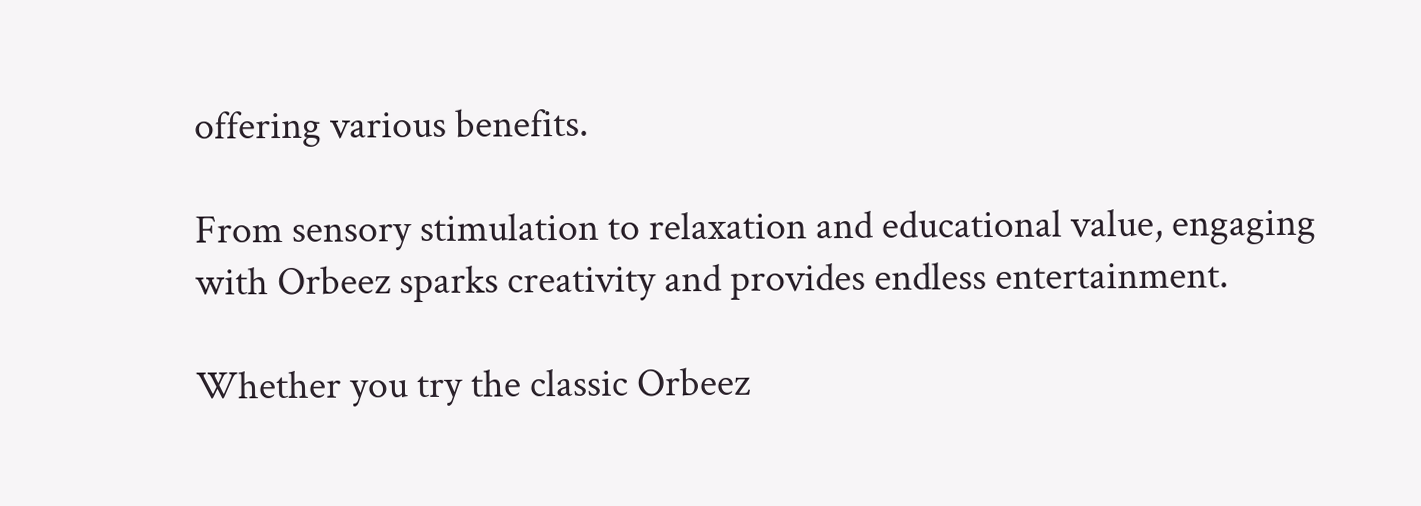offering various benefits.

From sensory stimulation to relaxation and educational value, engaging with Orbeez sparks creativity and provides endless entertainment.

Whether you try the classic Orbeez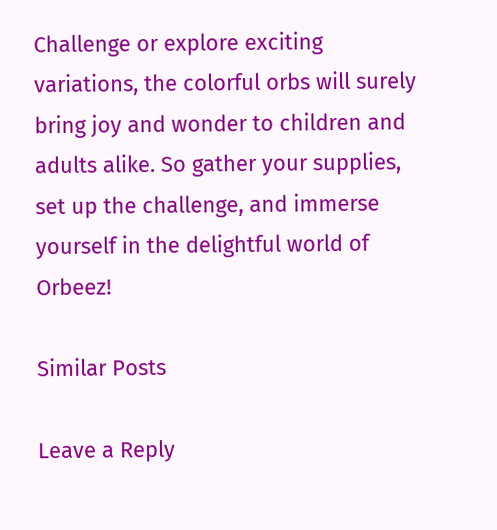Challenge or explore exciting variations, the colorful orbs will surely bring joy and wonder to children and adults alike. So gather your supplies, set up the challenge, and immerse yourself in the delightful world of Orbeez!

Similar Posts

Leave a Reply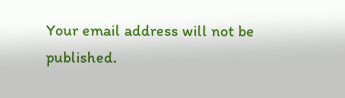Your email address will not be published.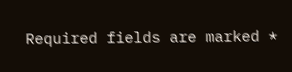Required fields are marked *